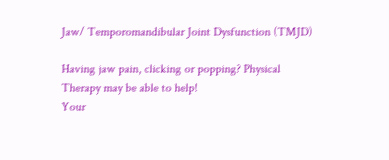Jaw/ Temporomandibular Joint Dysfunction (TMJD)

Having jaw pain, clicking or popping? Physical Therapy may be able to help!
Your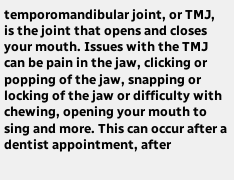temporomandibular joint, or TMJ, is the joint that opens and closes your mouth. Issues with the TMJ can be pain in the jaw, clicking or popping of the jaw, snapping or locking of the jaw or difficulty with chewing, opening your mouth to sing and more. This can occur after a dentist appointment, after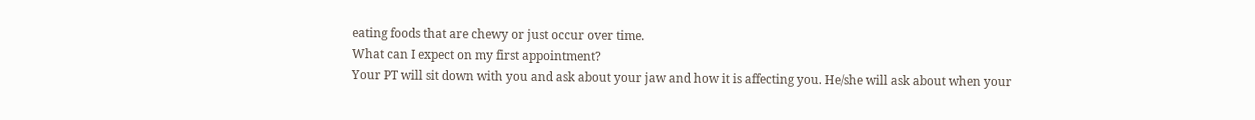eating foods that are chewy or just occur over time.
What can I expect on my first appointment?
Your PT will sit down with you and ask about your jaw and how it is affecting you. He/she will ask about when your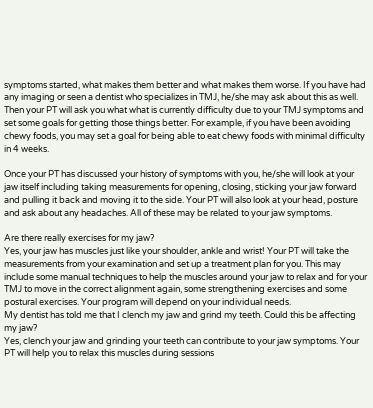symptoms started, what makes them better and what makes them worse. If you have had any imaging or seen a dentist who specializes in TMJ, he/she may ask about this as well. Then your PT will ask you what what is currently difficulty due to your TMJ symptoms and set some goals for getting those things better. For example, if you have been avoiding chewy foods, you may set a goal for being able to eat chewy foods with minimal difficulty in 4 weeks.

Once your PT has discussed your history of symptoms with you, he/she will look at your jaw itself including taking measurements for opening, closing, sticking your jaw forward and pulling it back and moving it to the side. Your PT will also look at your head, posture and ask about any headaches. All of these may be related to your jaw symptoms.

Are there really exercises for my jaw?
Yes, your jaw has muscles just like your shoulder, ankle and wrist! Your PT will take the measurements from your examination and set up a treatment plan for you. This may include some manual techniques to help the muscles around your jaw to relax and for your TMJ to move in the correct alignment again, some strengthening exercises and some postural exercises. Your program will depend on your individual needs.
My dentist has told me that I clench my jaw and grind my teeth. Could this be affecting my jaw?
Yes, clench your jaw and grinding your teeth can contribute to your jaw symptoms. Your PT will help you to relax this muscles during sessions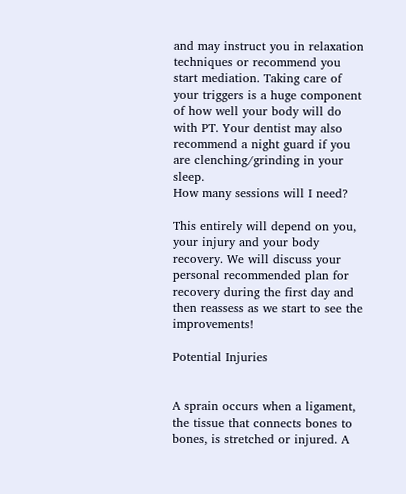and may instruct you in relaxation techniques or recommend you start mediation. Taking care of your triggers is a huge component of how well your body will do with PT. Your dentist may also recommend a night guard if you are clenching/grinding in your sleep.
How many sessions will I need?

This entirely will depend on you, your injury and your body recovery. We will discuss your personal recommended plan for recovery during the first day and then reassess as we start to see the improvements!

Potential Injuries


A sprain occurs when a ligament, the tissue that connects bones to bones, is stretched or injured. A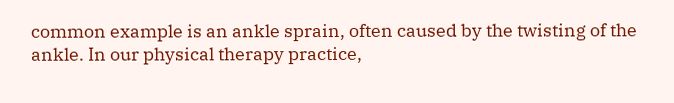common example is an ankle sprain, often caused by the twisting of the ankle. In our physical therapy practice,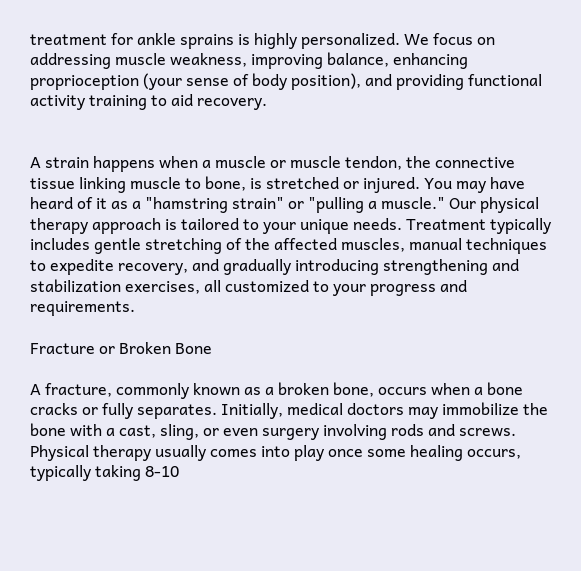treatment for ankle sprains is highly personalized. We focus on addressing muscle weakness, improving balance, enhancing proprioception (your sense of body position), and providing functional activity training to aid recovery.


A strain happens when a muscle or muscle tendon, the connective tissue linking muscle to bone, is stretched or injured. You may have heard of it as a "hamstring strain" or "pulling a muscle." Our physical therapy approach is tailored to your unique needs. Treatment typically includes gentle stretching of the affected muscles, manual techniques to expedite recovery, and gradually introducing strengthening and stabilization exercises, all customized to your progress and requirements.

Fracture or Broken Bone

A fracture, commonly known as a broken bone, occurs when a bone cracks or fully separates. Initially, medical doctors may immobilize the bone with a cast, sling, or even surgery involving rods and screws. Physical therapy usually comes into play once some healing occurs, typically taking 8-10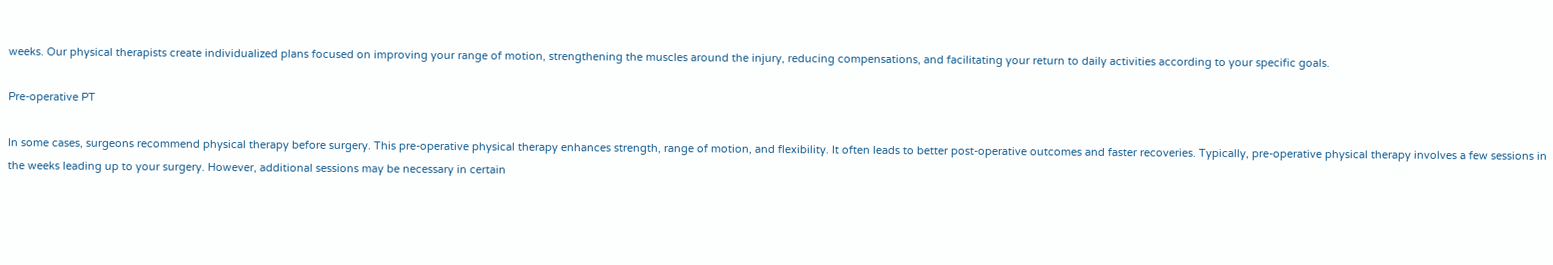weeks. Our physical therapists create individualized plans focused on improving your range of motion, strengthening the muscles around the injury, reducing compensations, and facilitating your return to daily activities according to your specific goals.

Pre-operative PT

In some cases, surgeons recommend physical therapy before surgery. This pre-operative physical therapy enhances strength, range of motion, and flexibility. It often leads to better post-operative outcomes and faster recoveries. Typically, pre-operative physical therapy involves a few sessions in the weeks leading up to your surgery. However, additional sessions may be necessary in certain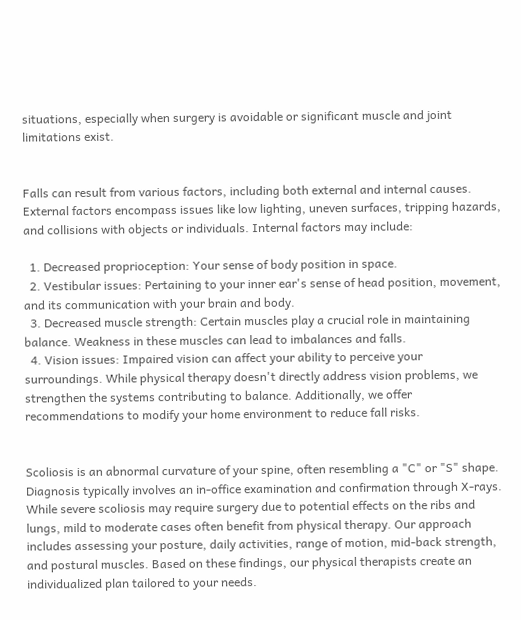situations, especially when surgery is avoidable or significant muscle and joint limitations exist.


Falls can result from various factors, including both external and internal causes. External factors encompass issues like low lighting, uneven surfaces, tripping hazards, and collisions with objects or individuals. Internal factors may include:

  1. Decreased proprioception: Your sense of body position in space.
  2. Vestibular issues: Pertaining to your inner ear's sense of head position, movement, and its communication with your brain and body.
  3. Decreased muscle strength: Certain muscles play a crucial role in maintaining balance. Weakness in these muscles can lead to imbalances and falls.
  4. Vision issues: Impaired vision can affect your ability to perceive your surroundings. While physical therapy doesn't directly address vision problems, we strengthen the systems contributing to balance. Additionally, we offer recommendations to modify your home environment to reduce fall risks.


Scoliosis is an abnormal curvature of your spine, often resembling a "C" or "S" shape. Diagnosis typically involves an in-office examination and confirmation through X-rays. While severe scoliosis may require surgery due to potential effects on the ribs and lungs, mild to moderate cases often benefit from physical therapy. Our approach includes assessing your posture, daily activities, range of motion, mid-back strength, and postural muscles. Based on these findings, our physical therapists create an individualized plan tailored to your needs.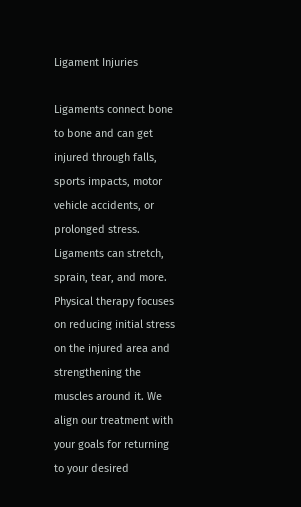Ligament Injuries

Ligaments connect bone to bone and can get injured through falls, sports impacts, motor vehicle accidents, or prolonged stress. Ligaments can stretch, sprain, tear, and more. Physical therapy focuses on reducing initial stress on the injured area and strengthening the muscles around it. We align our treatment with your goals for returning to your desired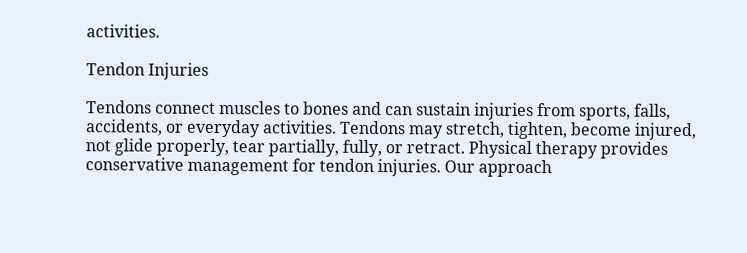activities.

Tendon Injuries

Tendons connect muscles to bones and can sustain injuries from sports, falls, accidents, or everyday activities. Tendons may stretch, tighten, become injured, not glide properly, tear partially, fully, or retract. Physical therapy provides conservative management for tendon injuries. Our approach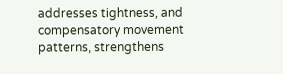addresses tightness, and compensatory movement patterns, strengthens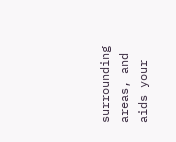surrounding areas, and aids your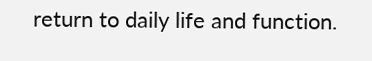return to daily life and function.